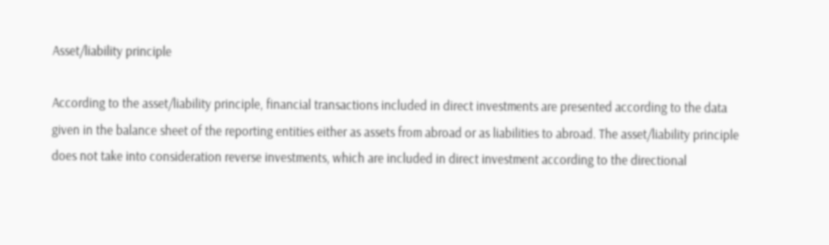Asset/liability principle

According to the asset/liability principle, financial transactions included in direct investments are presented according to the data given in the balance sheet of the reporting entities either as assets from abroad or as liabilities to abroad. The asset/liability principle does not take into consideration reverse investments, which are included in direct investment according to the directional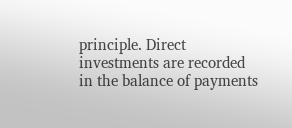principle. Direct investments are recorded in the balance of payments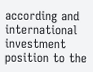according and international investment position to the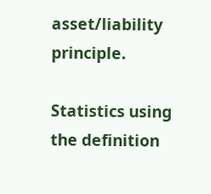asset/liability principle.

Statistics using the definition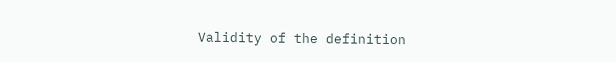Validity of the definition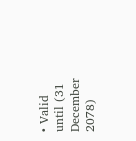• Valid until (31 December 2078)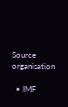Source organisation

  • IMF